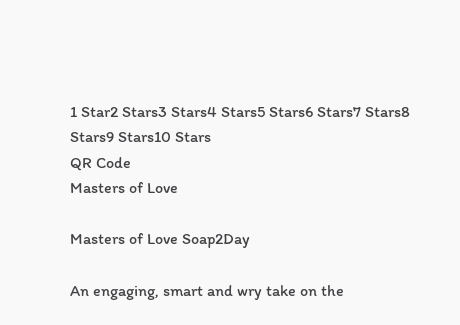1 Star2 Stars3 Stars4 Stars5 Stars6 Stars7 Stars8 Stars9 Stars10 Stars
QR Code
Masters of Love

Masters of Love Soap2Day

An engaging, smart and wry take on the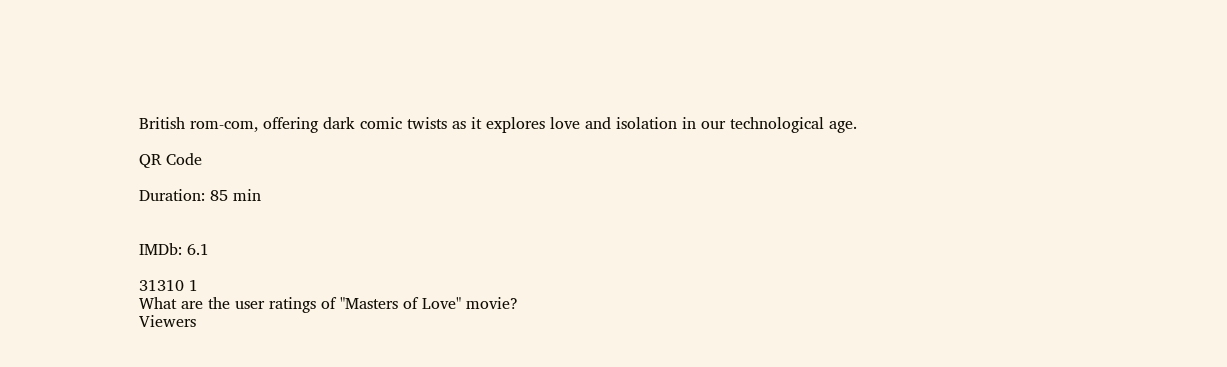British rom-com, offering dark comic twists as it explores love and isolation in our technological age.

QR Code

Duration: 85 min


IMDb: 6.1

31310 1
What are the user ratings of "Masters of Love" movie?
Viewers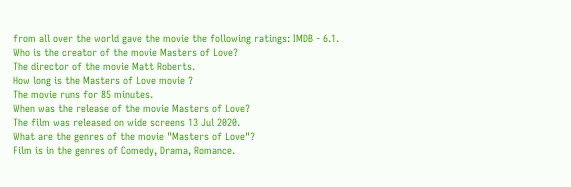from all over the world gave the movie the following ratings: IMDB - 6.1.
Who is the creator of the movie Masters of Love?
The director of the movie Matt Roberts.
How long is the Masters of Love movie ?
The movie runs for 85 minutes.
When was the release of the movie Masters of Love?
The film was released on wide screens 13 Jul 2020.
What are the genres of the movie "Masters of Love"?
Film is in the genres of Comedy, Drama, Romance.